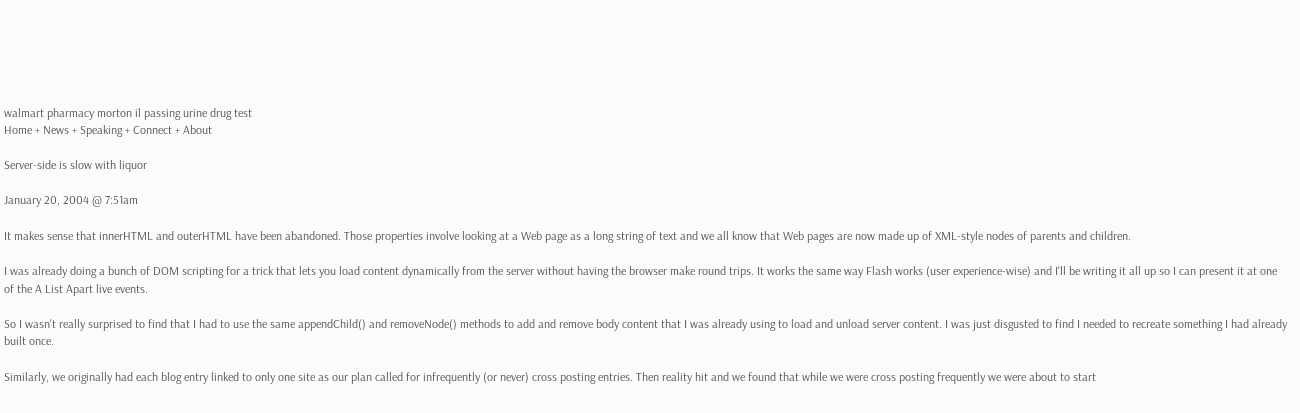walmart pharmacy morton il passing urine drug test
Home + News + Speaking + Connect + About

Server-side is slow with liquor

January 20, 2004 @ 7:51am

It makes sense that innerHTML and outerHTML have been abandoned. Those properties involve looking at a Web page as a long string of text and we all know that Web pages are now made up of XML-style nodes of parents and children.

I was already doing a bunch of DOM scripting for a trick that lets you load content dynamically from the server without having the browser make round trips. It works the same way Flash works (user experience-wise) and I'll be writing it all up so I can present it at one of the A List Apart live events.

So I wasn't really surprised to find that I had to use the same appendChild() and removeNode() methods to add and remove body content that I was already using to load and unload server content. I was just disgusted to find I needed to recreate something I had already built once.

Similarly, we originally had each blog entry linked to only one site as our plan called for infrequently (or never) cross posting entries. Then reality hit and we found that while we were cross posting frequently we were about to start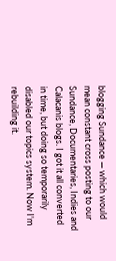blogging Sundance — which would mean constant cross posting to our Sundance, Documentaries, Indies and Calacanis blogs. I got it all converted in time, but doing so temporarily disabled our topics system. Now I'm rebuilding it.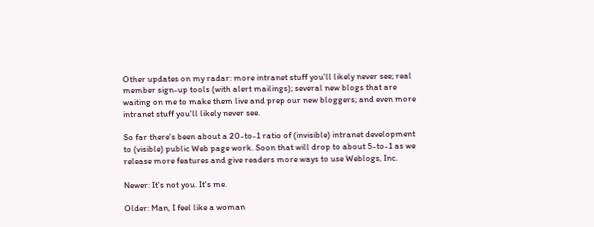Other updates on my radar: more intranet stuff you'll likely never see; real member sign-up tools (with alert mailings); several new blogs that are waiting on me to make them live and prep our new bloggers; and even more intranet stuff you'll likely never see.

So far there's been about a 20-to-1 ratio of (invisible) intranet development to (visible) public Web page work. Soon that will drop to about 5-to-1 as we release more features and give readers more ways to use Weblogs, Inc.

Newer: It's not you. It's me.

Older: Man, I feel like a woman